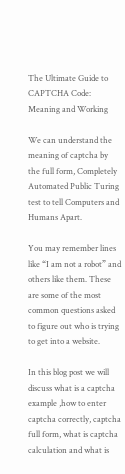The Ultimate Guide to CAPTCHA Code: Meaning and Working

We can understand the meaning of captcha by the full form, Completely Automated Public Turing test to tell Computers and Humans Apart.

You may remember lines like “I am not a robot” and others like them. These are some of the most common questions asked to figure out who is trying to get into a website.

In this blog post we will discuss what is a captcha example ,how to enter captcha correctly, captcha full form, what is captcha calculation and what is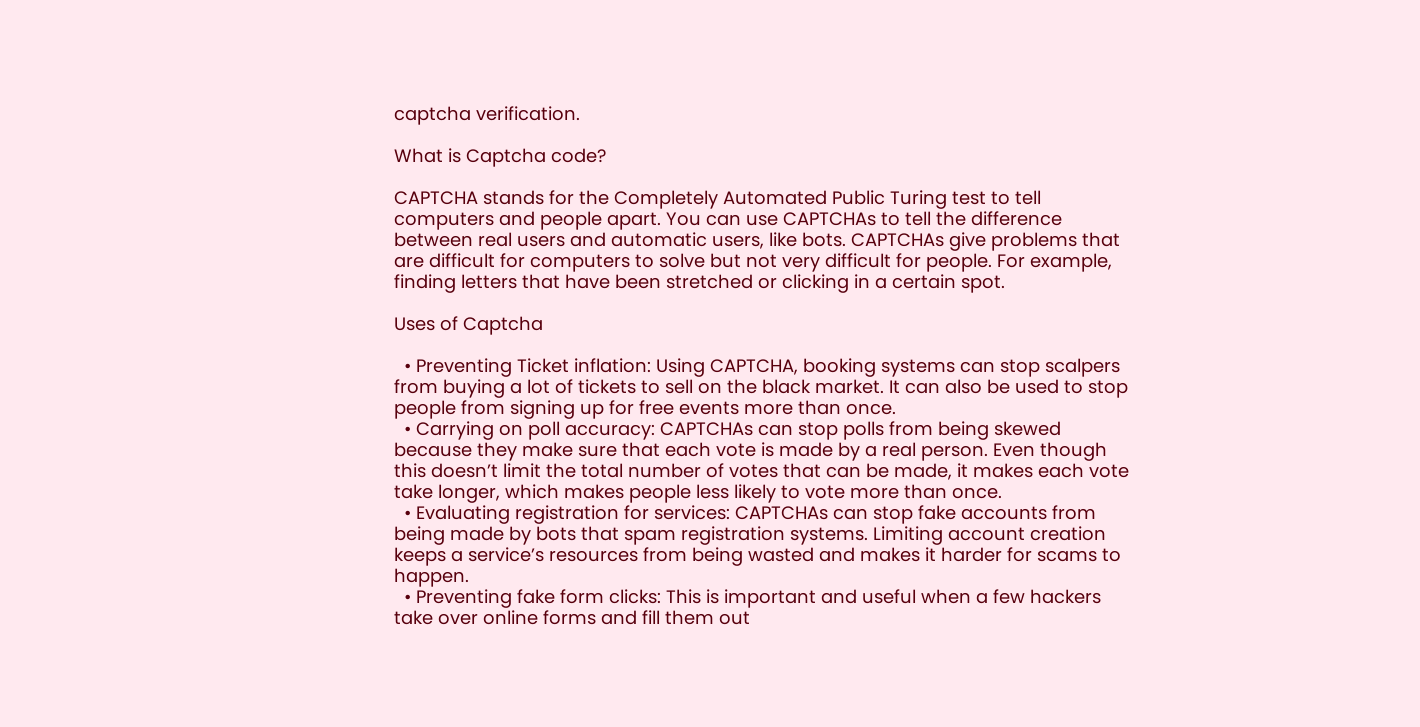captcha verification.

What is Captcha code?

CAPTCHA stands for the Completely Automated Public Turing test to tell computers and people apart. You can use CAPTCHAs to tell the difference between real users and automatic users, like bots. CAPTCHAs give problems that are difficult for computers to solve but not very difficult for people. For example, finding letters that have been stretched or clicking in a certain spot.

Uses of Captcha

  • Preventing Ticket inflation: Using CAPTCHA, booking systems can stop scalpers from buying a lot of tickets to sell on the black market. It can also be used to stop people from signing up for free events more than once.
  • Carrying on poll accuracy: CAPTCHAs can stop polls from being skewed because they make sure that each vote is made by a real person. Even though this doesn’t limit the total number of votes that can be made, it makes each vote take longer, which makes people less likely to vote more than once.
  • Evaluating registration for services: CAPTCHAs can stop fake accounts from being made by bots that spam registration systems. Limiting account creation keeps a service’s resources from being wasted and makes it harder for scams to happen.
  • Preventing fake form clicks: This is important and useful when a few hackers take over online forms and fill them out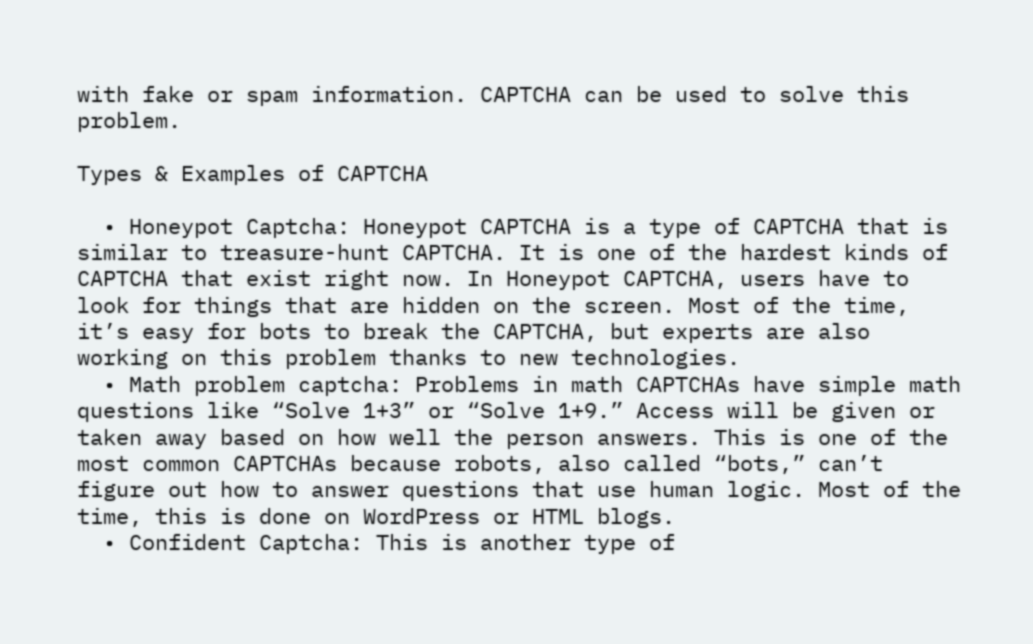with fake or spam information. CAPTCHA can be used to solve this problem.

Types & Examples of CAPTCHA

  • Honeypot Captcha: Honeypot CAPTCHA is a type of CAPTCHA that is similar to treasure-hunt CAPTCHA. It is one of the hardest kinds of CAPTCHA that exist right now. In Honeypot CAPTCHA, users have to look for things that are hidden on the screen. Most of the time, it’s easy for bots to break the CAPTCHA, but experts are also working on this problem thanks to new technologies.
  • Math problem captcha: Problems in math CAPTCHAs have simple math questions like “Solve 1+3” or “Solve 1+9.” Access will be given or taken away based on how well the person answers. This is one of the most common CAPTCHAs because robots, also called “bots,” can’t figure out how to answer questions that use human logic. Most of the time, this is done on WordPress or HTML blogs.
  • Confident Captcha: This is another type of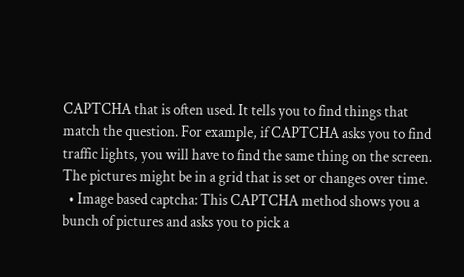CAPTCHA that is often used. It tells you to find things that match the question. For example, if CAPTCHA asks you to find traffic lights, you will have to find the same thing on the screen. The pictures might be in a grid that is set or changes over time.
  • Image based captcha: This CAPTCHA method shows you a bunch of pictures and asks you to pick a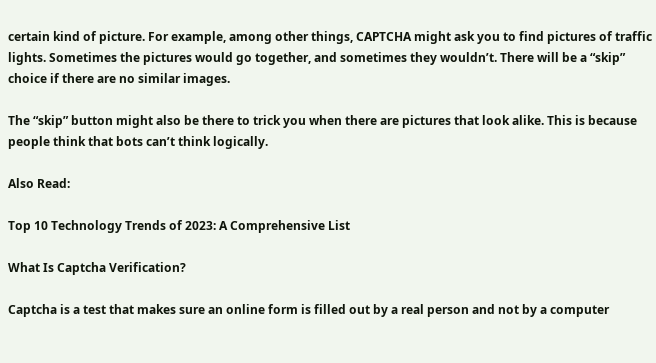certain kind of picture. For example, among other things, CAPTCHA might ask you to find pictures of traffic lights. Sometimes the pictures would go together, and sometimes they wouldn’t. There will be a “skip” choice if there are no similar images.

The “skip” button might also be there to trick you when there are pictures that look alike. This is because people think that bots can’t think logically.

Also Read:

Top 10 Technology Trends of 2023: A Comprehensive List

What Is Captcha Verification?

Captcha is a test that makes sure an online form is filled out by a real person and not by a computer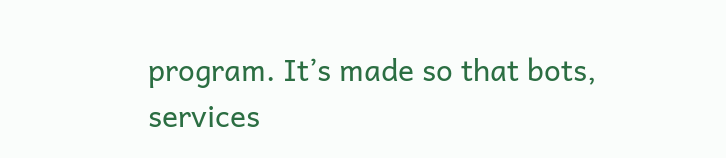program. It’s made so that bots, services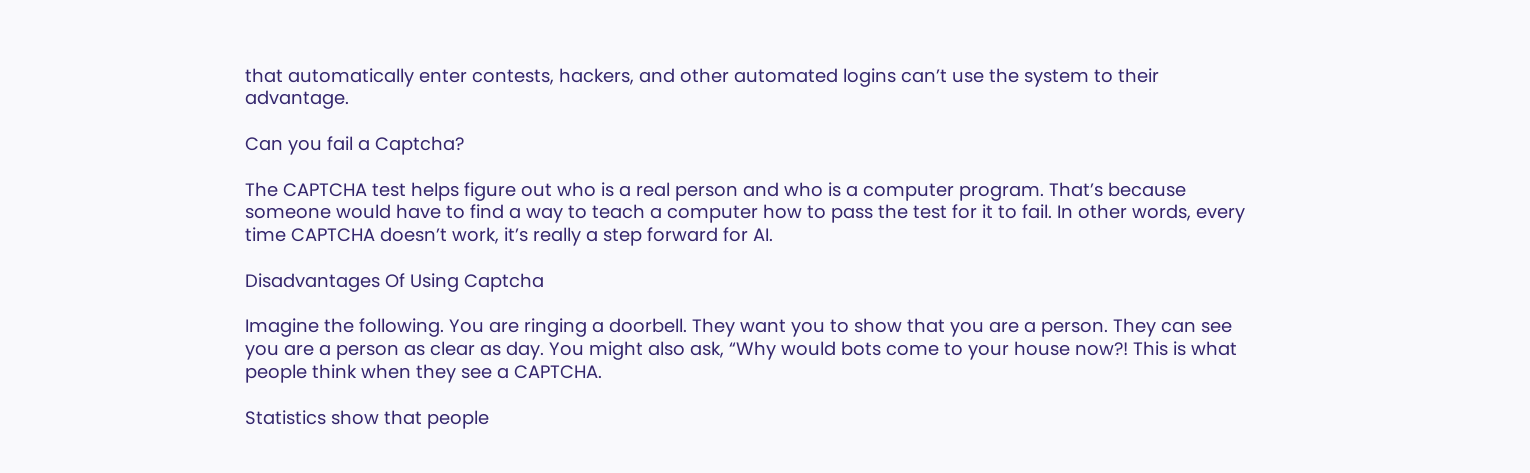that automatically enter contests, hackers, and other automated logins can’t use the system to their advantage.

Can you fail a Captcha?

The CAPTCHA test helps figure out who is a real person and who is a computer program. That’s because someone would have to find a way to teach a computer how to pass the test for it to fail. In other words, every time CAPTCHA doesn’t work, it’s really a step forward for AI.

Disadvantages Of Using Captcha

Imagine the following. You are ringing a doorbell. They want you to show that you are a person. They can see you are a person as clear as day. You might also ask, “Why would bots come to your house now?! This is what people think when they see a CAPTCHA.

Statistics show that people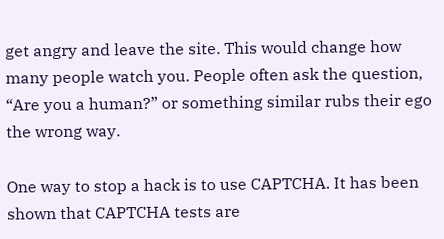get angry and leave the site. This would change how many people watch you. People often ask the question, “Are you a human?” or something similar rubs their ego the wrong way.

One way to stop a hack is to use CAPTCHA. It has been shown that CAPTCHA tests are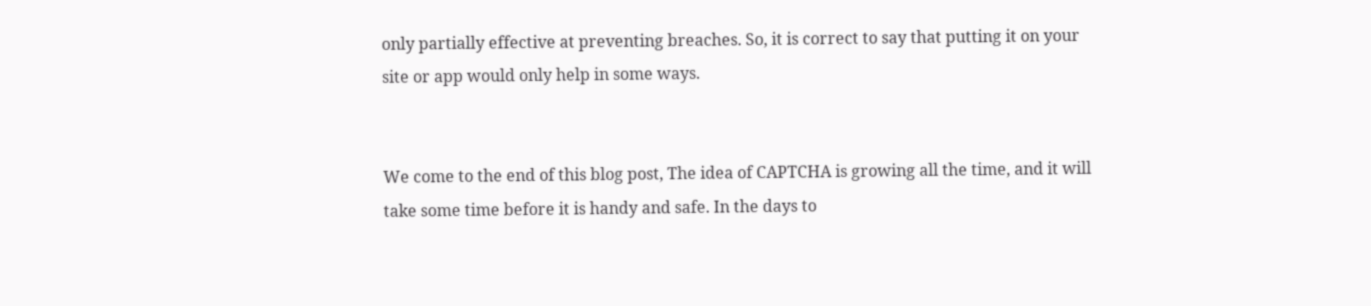only partially effective at preventing breaches. So, it is correct to say that putting it on your site or app would only help in some ways.


We come to the end of this blog post, The idea of CAPTCHA is growing all the time, and it will take some time before it is handy and safe. In the days to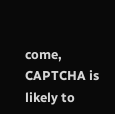come, CAPTCHA is likely to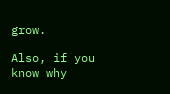grow.

Also, if you know why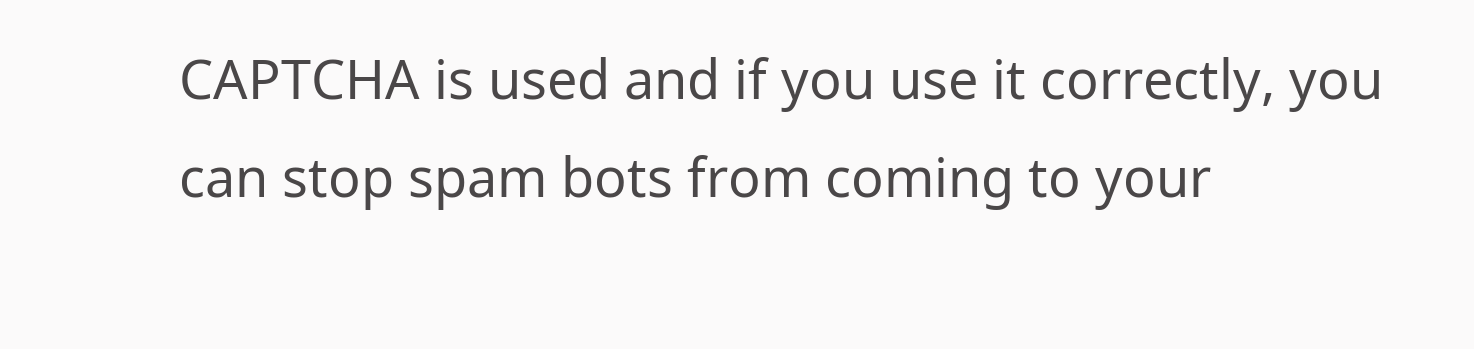CAPTCHA is used and if you use it correctly, you can stop spam bots from coming to your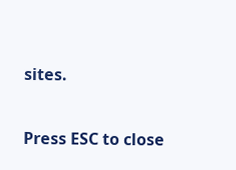sites.

Press ESC to close